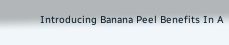Introducing Banana Peel Benefits In A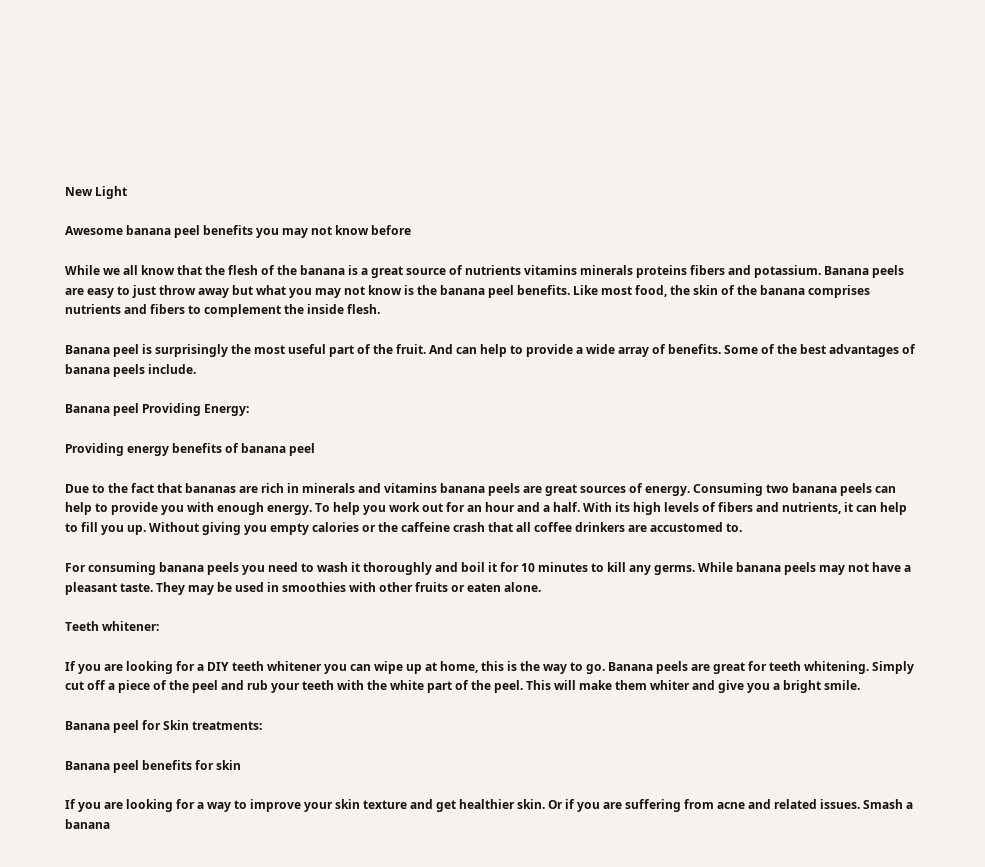New Light

Awesome banana peel benefits you may not know before

While we all know that the flesh of the banana is a great source of nutrients vitamins minerals proteins fibers and potassium. Banana peels are easy to just throw away but what you may not know is the banana peel benefits. Like most food, the skin of the banana comprises nutrients and fibers to complement the inside flesh.

Banana peel is surprisingly the most useful part of the fruit. And can help to provide a wide array of benefits. Some of the best advantages of banana peels include.

Banana peel Providing Energy:

Providing energy benefits of banana peel

Due to the fact that bananas are rich in minerals and vitamins banana peels are great sources of energy. Consuming two banana peels can help to provide you with enough energy. To help you work out for an hour and a half. With its high levels of fibers and nutrients, it can help to fill you up. Without giving you empty calories or the caffeine crash that all coffee drinkers are accustomed to.

For consuming banana peels you need to wash it thoroughly and boil it for 10 minutes to kill any germs. While banana peels may not have a pleasant taste. They may be used in smoothies with other fruits or eaten alone.

Teeth whitener:

If you are looking for a DIY teeth whitener you can wipe up at home, this is the way to go. Banana peels are great for teeth whitening. Simply cut off a piece of the peel and rub your teeth with the white part of the peel. This will make them whiter and give you a bright smile.

Banana peel for Skin treatments:

Banana peel benefits for skin

If you are looking for a way to improve your skin texture and get healthier skin. Or if you are suffering from acne and related issues. Smash a banana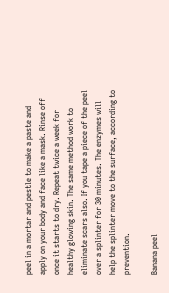peel in a mortar and pestle to make a paste and apply on your body and face like a mask. Rinse off once it starts to dry. Repeat twice a week for healthy glowing skin. The same method work to eliminate scars also. If you tape a piece of the peel over a splinter for 30 minutes. The enzymes will help the splinter move to the surface, according to prevention.

Banana peel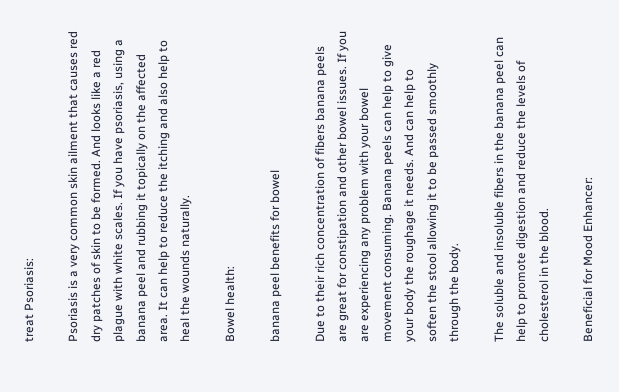treat Psoriasis:

Psoriasis is a very common skin ailment that causes red dry patches of skin to be formed. And looks like a red plague with white scales. If you have psoriasis, using a banana peel and rubbing it topically on the affected area. It can help to reduce the itching and also help to heal the wounds naturally.

Bowel health:

banana peel benefits for bowel

Due to their rich concentration of fibers banana peels are great for constipation and other bowel issues. If you are experiencing any problem with your bowel movement consuming. Banana peels can help to give your body the roughage it needs. And can help to soften the stool allowing it to be passed smoothly through the body.

The soluble and insoluble fibers in the banana peel can help to promote digestion and reduce the levels of cholesterol in the blood.

Beneficial for Mood Enhancer: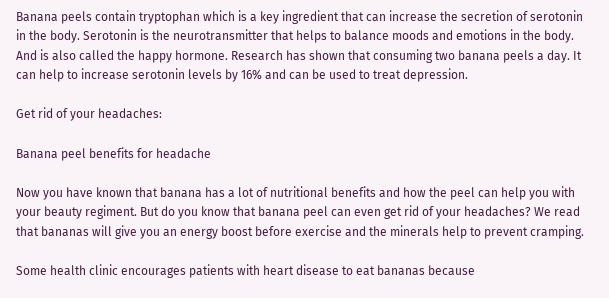Banana peels contain tryptophan which is a key ingredient that can increase the secretion of serotonin in the body. Serotonin is the neurotransmitter that helps to balance moods and emotions in the body. And is also called the happy hormone. Research has shown that consuming two banana peels a day. It can help to increase serotonin levels by 16% and can be used to treat depression.

Get rid of your headaches:

Banana peel benefits for headache

Now you have known that banana has a lot of nutritional benefits and how the peel can help you with your beauty regiment. But do you know that banana peel can even get rid of your headaches? We read that bananas will give you an energy boost before exercise and the minerals help to prevent cramping.

Some health clinic encourages patients with heart disease to eat bananas because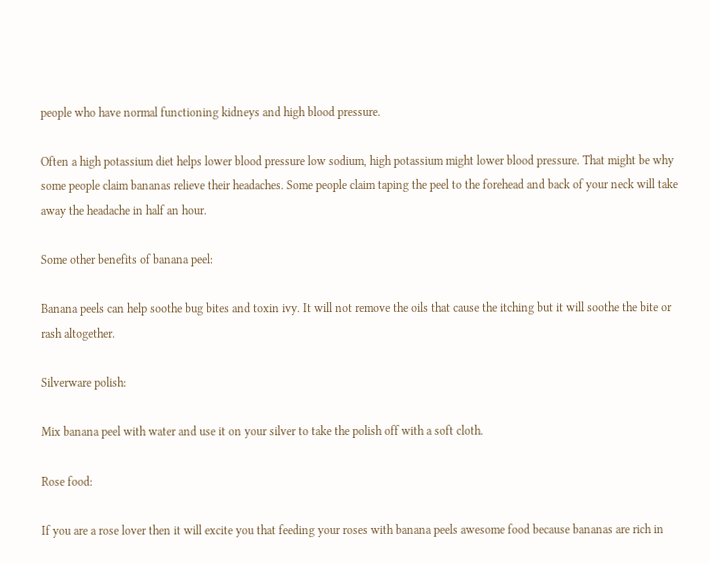people who have normal functioning kidneys and high blood pressure.

Often a high potassium diet helps lower blood pressure low sodium, high potassium might lower blood pressure. That might be why some people claim bananas relieve their headaches. Some people claim taping the peel to the forehead and back of your neck will take away the headache in half an hour.

Some other benefits of banana peel:

Banana peels can help soothe bug bites and toxin ivy. It will not remove the oils that cause the itching but it will soothe the bite or rash altogether.

Silverware polish:

Mix banana peel with water and use it on your silver to take the polish off with a soft cloth.

Rose food:

If you are a rose lover then it will excite you that feeding your roses with banana peels awesome food because bananas are rich in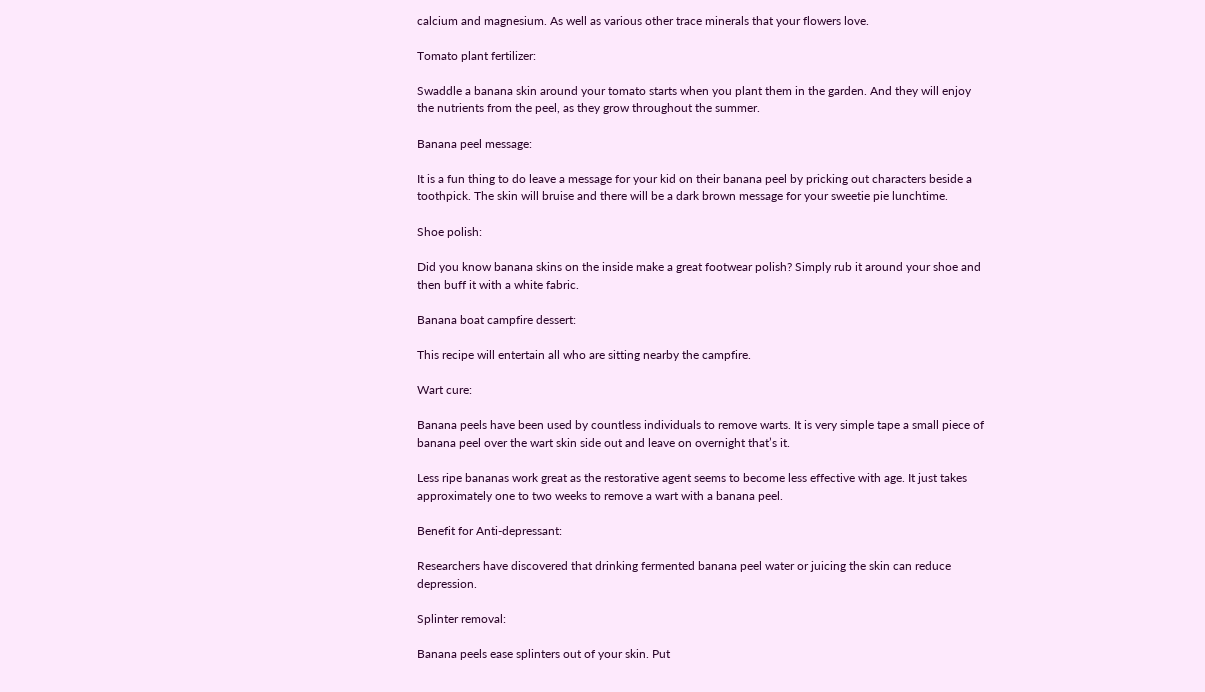calcium and magnesium. As well as various other trace minerals that your flowers love.

Tomato plant fertilizer:

Swaddle a banana skin around your tomato starts when you plant them in the garden. And they will enjoy the nutrients from the peel, as they grow throughout the summer.

Banana peel message:

It is a fun thing to do leave a message for your kid on their banana peel by pricking out characters beside a toothpick. The skin will bruise and there will be a dark brown message for your sweetie pie lunchtime.

Shoe polish:

Did you know banana skins on the inside make a great footwear polish? Simply rub it around your shoe and then buff it with a white fabric.

Banana boat campfire dessert:

This recipe will entertain all who are sitting nearby the campfire.

Wart cure:

Banana peels have been used by countless individuals to remove warts. It is very simple tape a small piece of banana peel over the wart skin side out and leave on overnight that’s it.

Less ripe bananas work great as the restorative agent seems to become less effective with age. It just takes approximately one to two weeks to remove a wart with a banana peel.

Benefit for Anti-depressant:

Researchers have discovered that drinking fermented banana peel water or juicing the skin can reduce depression.

Splinter removal:

Banana peels ease splinters out of your skin. Put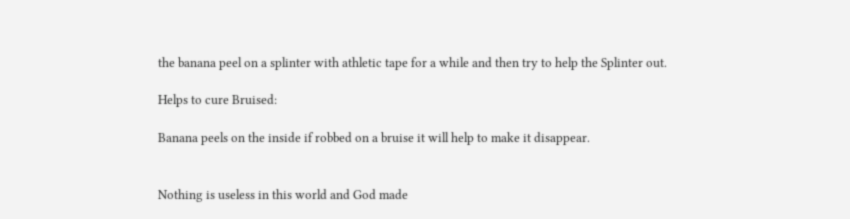the banana peel on a splinter with athletic tape for a while and then try to help the Splinter out.

Helps to cure Bruised:

Banana peels on the inside if robbed on a bruise it will help to make it disappear.


Nothing is useless in this world and God made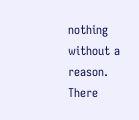nothing without a reason. There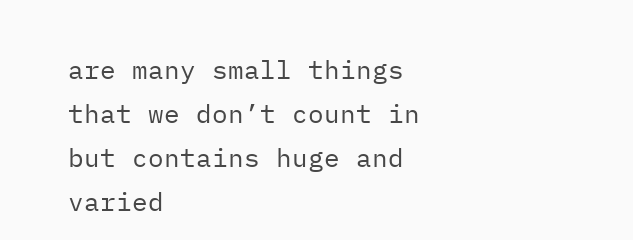are many small things that we don’t count in but contains huge and varied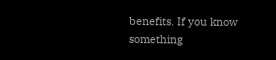benefits. If you know something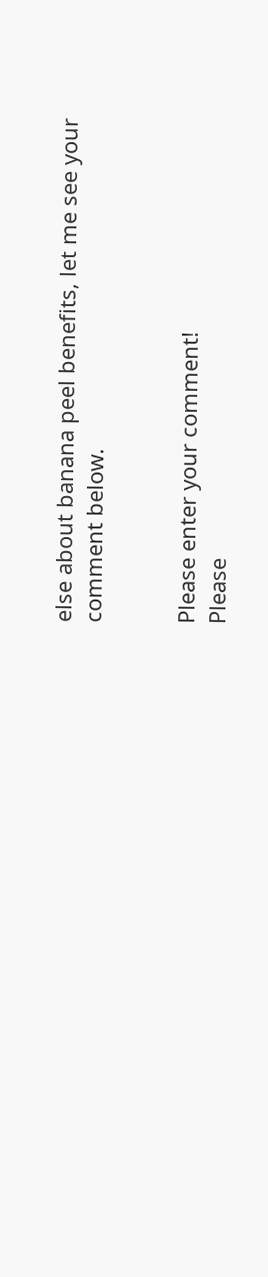else about banana peel benefits, let me see your comment below.


Please enter your comment!
Please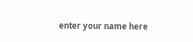enter your name here